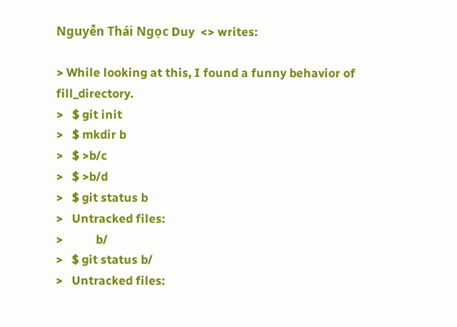Nguyễn Thái Ngọc Duy  <> writes:

> While looking at this, I found a funny behavior of fill_directory.
>   $ git init
>   $ mkdir b
>   $ >b/c
>   $ >b/d
>   $ git status b
>   Untracked files:
>           b/
>   $ git status b/
>   Untracked files: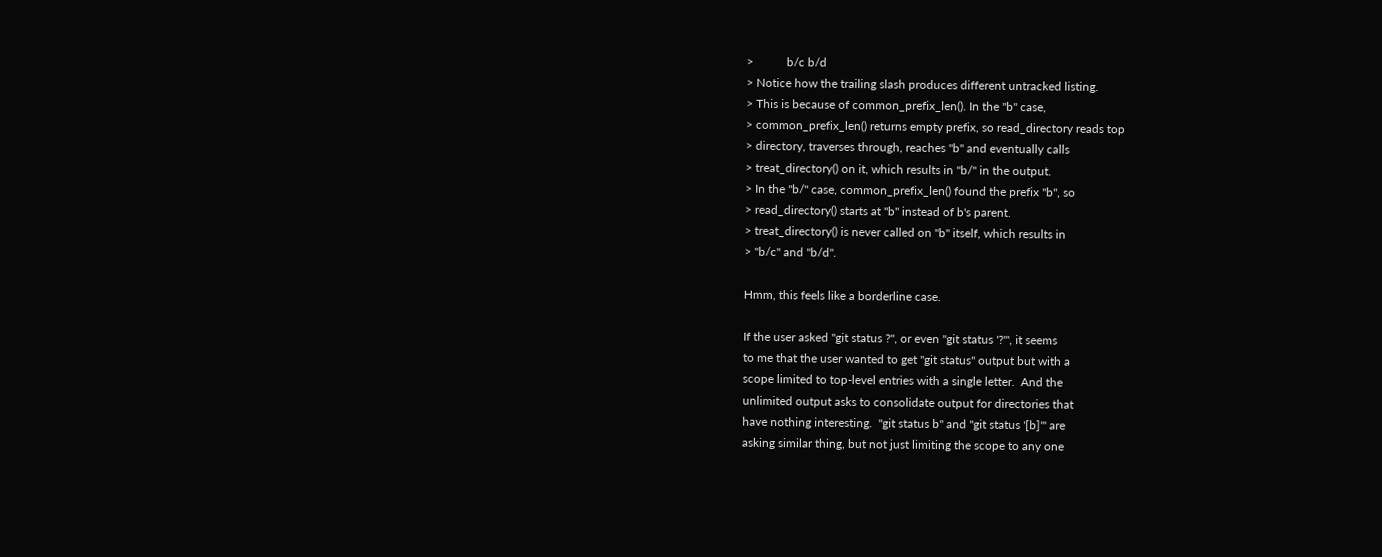>           b/c b/d
> Notice how the trailing slash produces different untracked listing.
> This is because of common_prefix_len(). In the "b" case,
> common_prefix_len() returns empty prefix, so read_directory reads top
> directory, traverses through, reaches "b" and eventually calls
> treat_directory() on it, which results in "b/" in the output.
> In the "b/" case, common_prefix_len() found the prefix "b", so
> read_directory() starts at "b" instead of b's parent.
> treat_directory() is never called on "b" itself, which results in
> "b/c" and "b/d".

Hmm, this feels like a borderline case.

If the user asked "git status ?", or even "git status '?'", it seems
to me that the user wanted to get "git status" output but with a
scope limited to top-level entries with a single letter.  And the
unlimited output asks to consolidate output for directories that
have nothing interesting.  "git status b" and "git status '[b]'" are
asking similar thing, but not just limiting the scope to any one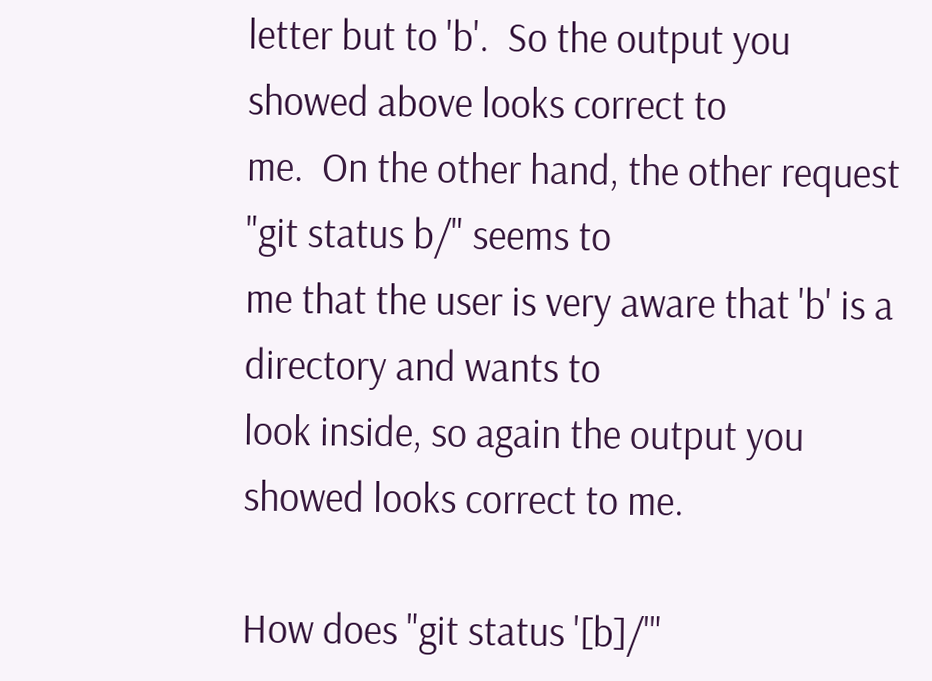letter but to 'b'.  So the output you showed above looks correct to
me.  On the other hand, the other request "git status b/" seems to
me that the user is very aware that 'b' is a directory and wants to
look inside, so again the output you showed looks correct to me.

How does "git status '[b]/'"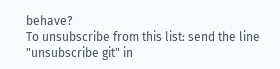behave?
To unsubscribe from this list: send the line "unsubscribe git" in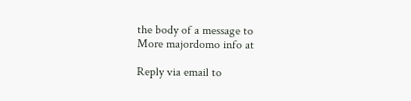the body of a message to
More majordomo info at

Reply via email to